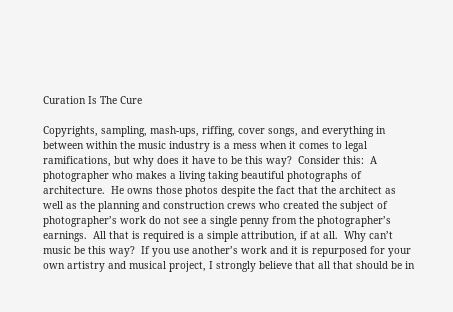Curation Is The Cure

Copyrights, sampling, mash-ups, riffing, cover songs, and everything in between within the music industry is a mess when it comes to legal ramifications, but why does it have to be this way?  Consider this:  A photographer who makes a living taking beautiful photographs of architecture.  He owns those photos despite the fact that the architect as well as the planning and construction crews who created the subject of photographer’s work do not see a single penny from the photographer’s earnings.  All that is required is a simple attribution, if at all.  Why can’t music be this way?  If you use another’s work and it is repurposed for your own artistry and musical project, I strongly believe that all that should be in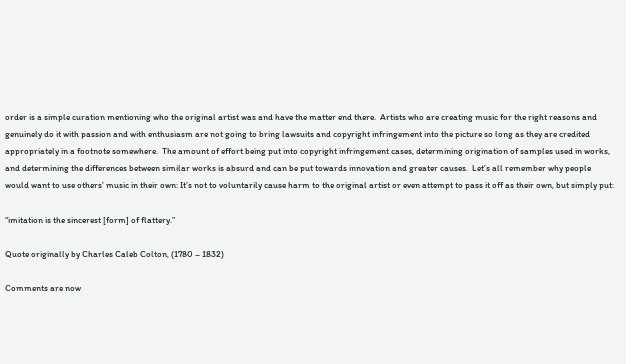order is a simple curation mentioning who the original artist was and have the matter end there.  Artists who are creating music for the right reasons and genuinely do it with passion and with enthusiasm are not going to bring lawsuits and copyright infringement into the picture so long as they are credited appropriately in a footnote somewhere.  The amount of effort being put into copyright infringement cases, determining origination of samples used in works, and determining the differences between similar works is absurd and can be put towards innovation and greater causes.  Let’s all remember why people would want to use others’ music in their own: It’s not to voluntarily cause harm to the original artist or even attempt to pass it off as their own, but simply put:

“imitation is the sincerest [form] of flattery.”

Quote originally by Charles Caleb Colton, (1780 – 1832)

Comments are now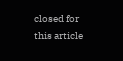closed for this article